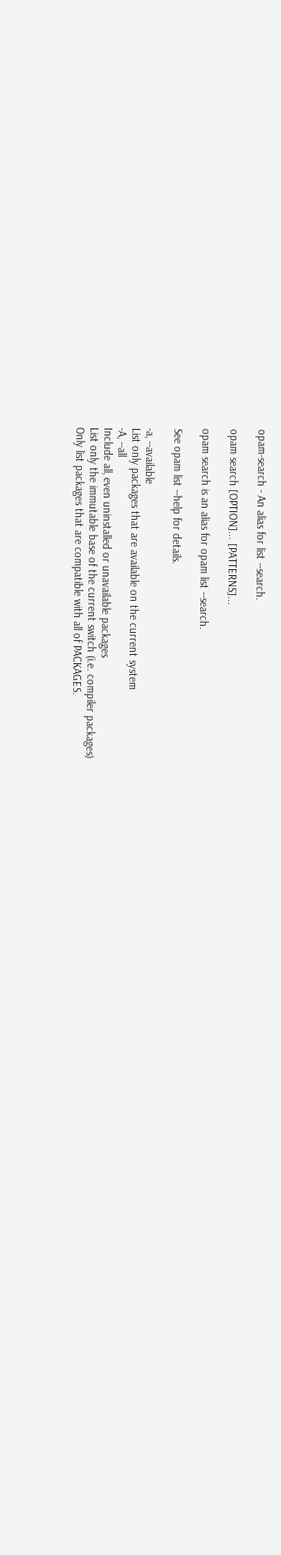opam-search - An alias for list --search.

opam search [OPTION]... [PATTERNS]...

opam search is an alias for opam list --search.

See opam list --help for details.

-a, --available
List only packages that are available on the current system
-A, --all
Include all, even uninstalled or unavailable packages
List only the immutable base of the current switch (i.e. compiler packages)
Only list packages that are compatible with all of PACKAGES.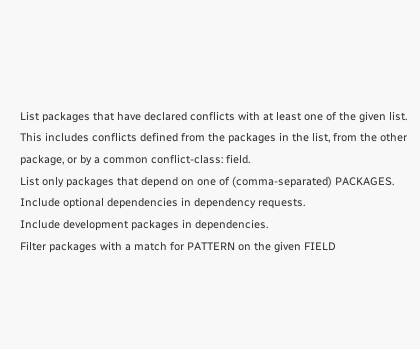List packages that have declared conflicts with at least one of the given list. This includes conflicts defined from the packages in the list, from the other package, or by a common conflict-class: field.
List only packages that depend on one of (comma-separated) PACKAGES.
Include optional dependencies in dependency requests.
Include development packages in dependencies.
Filter packages with a match for PATTERN on the given FIELD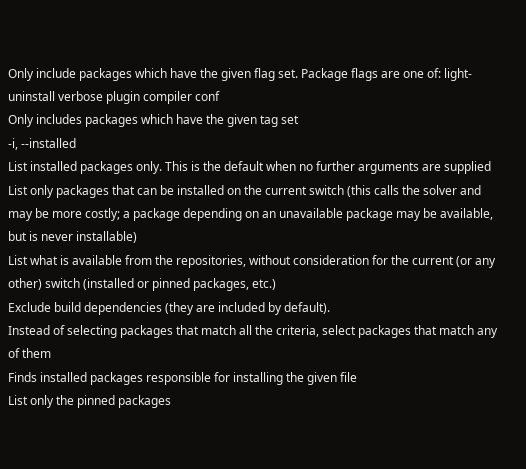Only include packages which have the given flag set. Package flags are one of: light-uninstall verbose plugin compiler conf
Only includes packages which have the given tag set
-i, --installed
List installed packages only. This is the default when no further arguments are supplied
List only packages that can be installed on the current switch (this calls the solver and may be more costly; a package depending on an unavailable package may be available, but is never installable)
List what is available from the repositories, without consideration for the current (or any other) switch (installed or pinned packages, etc.)
Exclude build dependencies (they are included by default).
Instead of selecting packages that match all the criteria, select packages that match any of them
Finds installed packages responsible for installing the given file
List only the pinned packages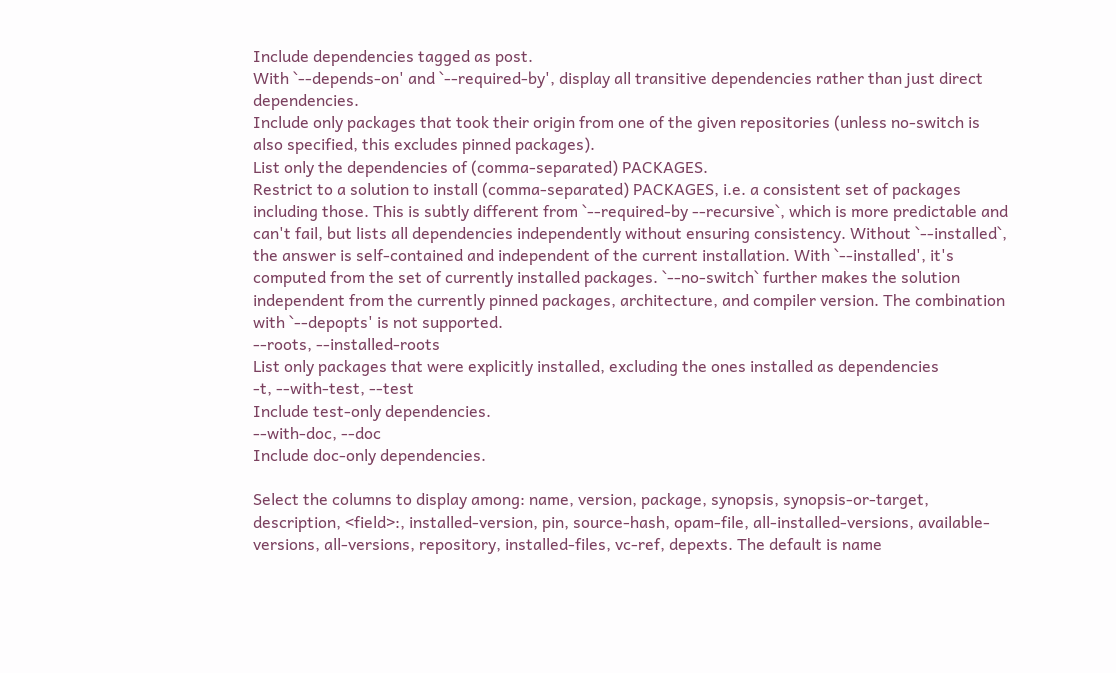Include dependencies tagged as post.
With `--depends-on' and `--required-by', display all transitive dependencies rather than just direct dependencies.
Include only packages that took their origin from one of the given repositories (unless no-switch is also specified, this excludes pinned packages).
List only the dependencies of (comma-separated) PACKAGES.
Restrict to a solution to install (comma-separated) PACKAGES, i.e. a consistent set of packages including those. This is subtly different from `--required-by --recursive`, which is more predictable and can't fail, but lists all dependencies independently without ensuring consistency. Without `--installed`, the answer is self-contained and independent of the current installation. With `--installed', it's computed from the set of currently installed packages. `--no-switch` further makes the solution independent from the currently pinned packages, architecture, and compiler version. The combination with `--depopts' is not supported.
--roots, --installed-roots
List only packages that were explicitly installed, excluding the ones installed as dependencies
-t, --with-test, --test
Include test-only dependencies.
--with-doc, --doc
Include doc-only dependencies.

Select the columns to display among: name, version, package, synopsis, synopsis-or-target, description, <field>:, installed-version, pin, source-hash, opam-file, all-installed-versions, available-versions, all-versions, repository, installed-files, vc-ref, depexts. The default is name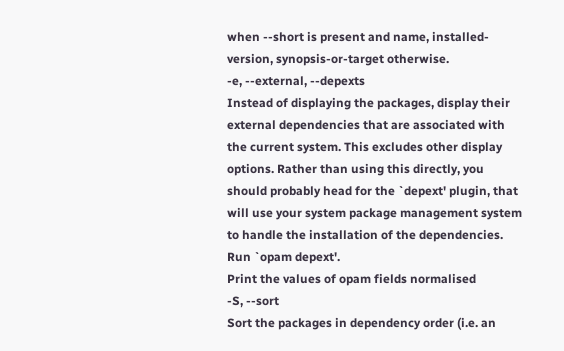when --short is present and name, installed-version, synopsis-or-target otherwise.
-e, --external, --depexts
Instead of displaying the packages, display their external dependencies that are associated with the current system. This excludes other display options. Rather than using this directly, you should probably head for the `depext' plugin, that will use your system package management system to handle the installation of the dependencies. Run `opam depext'.
Print the values of opam fields normalised
-S, --sort
Sort the packages in dependency order (i.e. an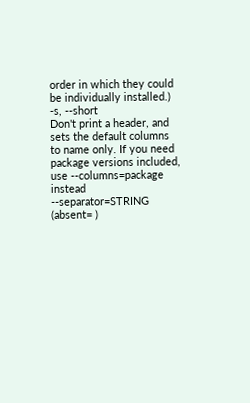order in which they could be individually installed.)
-s, --short
Don't print a header, and sets the default columns to name only. If you need package versions included, use --columns=package instead
--separator=STRING (absent= )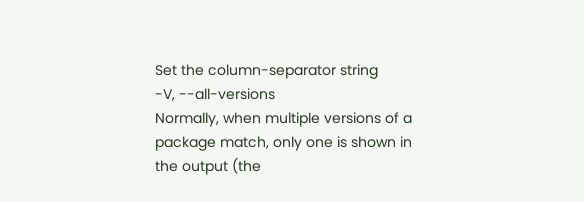Set the column-separator string
-V, --all-versions
Normally, when multiple versions of a package match, only one is shown in the output (the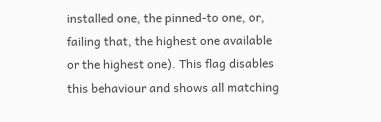installed one, the pinned-to one, or, failing that, the highest one available or the highest one). This flag disables this behaviour and shows all matching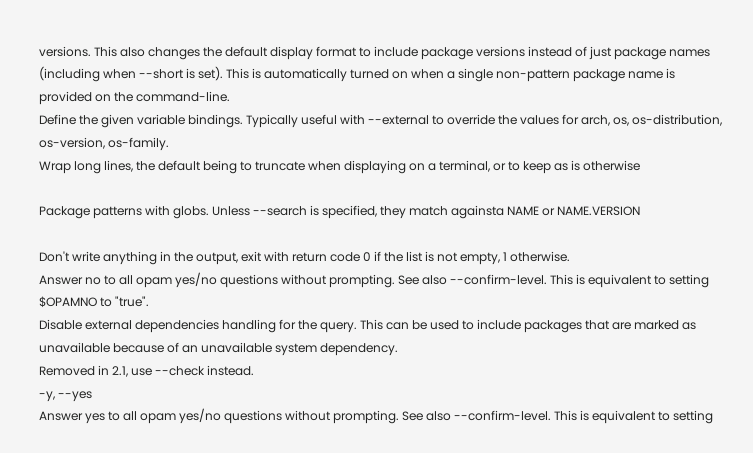versions. This also changes the default display format to include package versions instead of just package names (including when --short is set). This is automatically turned on when a single non-pattern package name is provided on the command-line.
Define the given variable bindings. Typically useful with --external to override the values for arch, os, os-distribution, os-version, os-family.
Wrap long lines, the default being to truncate when displaying on a terminal, or to keep as is otherwise

Package patterns with globs. Unless --search is specified, they match againsta NAME or NAME.VERSION

Don't write anything in the output, exit with return code 0 if the list is not empty, 1 otherwise.
Answer no to all opam yes/no questions without prompting. See also --confirm-level. This is equivalent to setting $OPAMNO to "true".
Disable external dependencies handling for the query. This can be used to include packages that are marked as unavailable because of an unavailable system dependency.
Removed in 2.1, use --check instead.
-y, --yes
Answer yes to all opam yes/no questions without prompting. See also --confirm-level. This is equivalent to setting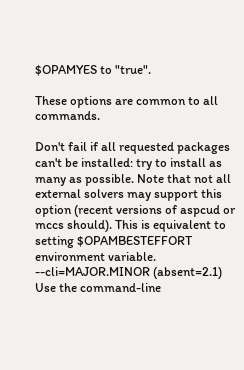$OPAMYES to "true".

These options are common to all commands.

Don't fail if all requested packages can't be installed: try to install as many as possible. Note that not all external solvers may support this option (recent versions of aspcud or mccs should). This is equivalent to setting $OPAMBESTEFFORT environment variable.
--cli=MAJOR.MINOR (absent=2.1)
Use the command-line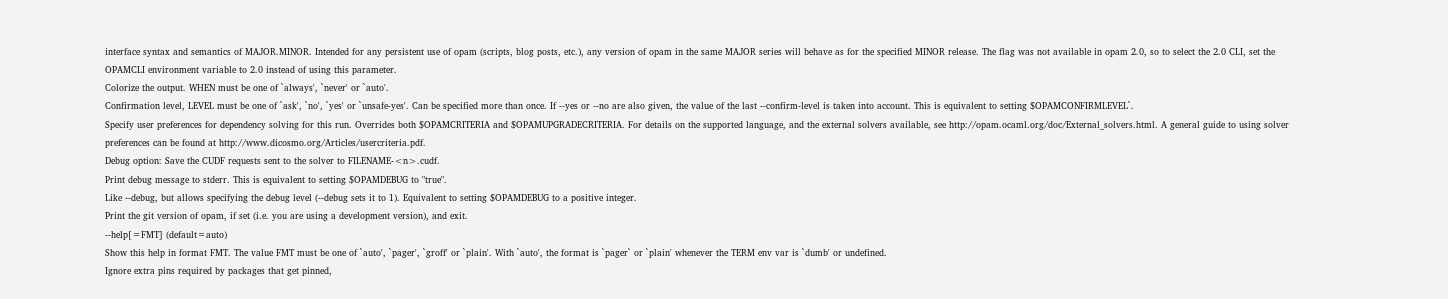interface syntax and semantics of MAJOR.MINOR. Intended for any persistent use of opam (scripts, blog posts, etc.), any version of opam in the same MAJOR series will behave as for the specified MINOR release. The flag was not available in opam 2.0, so to select the 2.0 CLI, set the OPAMCLI environment variable to 2.0 instead of using this parameter.
Colorize the output. WHEN must be one of `always', `never' or `auto'.
Confirmation level, LEVEL must be one of `ask', `no', `yes' or `unsafe-yes'. Can be specified more than once. If --yes or --no are also given, the value of the last --confirm-level is taken into account. This is equivalent to setting $OPAMCONFIRMLEVEL`.
Specify user preferences for dependency solving for this run. Overrides both $OPAMCRITERIA and $OPAMUPGRADECRITERIA. For details on the supported language, and the external solvers available, see http://opam.ocaml.org/doc/External_solvers.html. A general guide to using solver preferences can be found at http://www.dicosmo.org/Articles/usercriteria.pdf.
Debug option: Save the CUDF requests sent to the solver to FILENAME-<n>.cudf.
Print debug message to stderr. This is equivalent to setting $OPAMDEBUG to "true".
Like --debug, but allows specifying the debug level (--debug sets it to 1). Equivalent to setting $OPAMDEBUG to a positive integer.
Print the git version of opam, if set (i.e. you are using a development version), and exit.
--help[=FMT] (default=auto)
Show this help in format FMT. The value FMT must be one of `auto', `pager', `groff' or `plain'. With `auto', the format is `pager` or `plain' whenever the TERM env var is `dumb' or undefined.
Ignore extra pins required by packages that get pinned,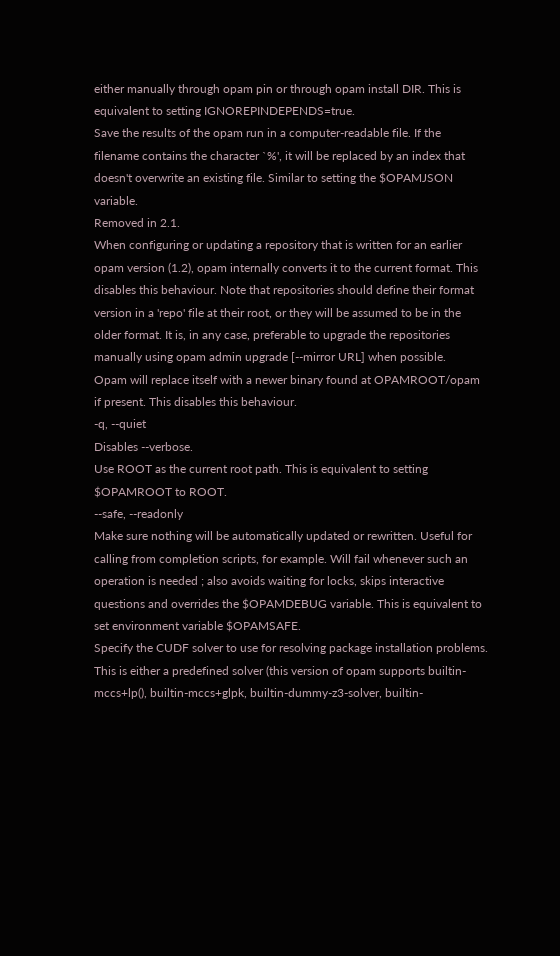either manually through opam pin or through opam install DIR. This is equivalent to setting IGNOREPINDEPENDS=true.
Save the results of the opam run in a computer-readable file. If the filename contains the character `%', it will be replaced by an index that doesn't overwrite an existing file. Similar to setting the $OPAMJSON variable.
Removed in 2.1.
When configuring or updating a repository that is written for an earlier opam version (1.2), opam internally converts it to the current format. This disables this behaviour. Note that repositories should define their format version in a 'repo' file at their root, or they will be assumed to be in the older format. It is, in any case, preferable to upgrade the repositories manually using opam admin upgrade [--mirror URL] when possible.
Opam will replace itself with a newer binary found at OPAMROOT/opam if present. This disables this behaviour.
-q, --quiet
Disables --verbose.
Use ROOT as the current root path. This is equivalent to setting $OPAMROOT to ROOT.
--safe, --readonly
Make sure nothing will be automatically updated or rewritten. Useful for calling from completion scripts, for example. Will fail whenever such an operation is needed ; also avoids waiting for locks, skips interactive questions and overrides the $OPAMDEBUG variable. This is equivalent to set environment variable $OPAMSAFE.
Specify the CUDF solver to use for resolving package installation problems. This is either a predefined solver (this version of opam supports builtin-mccs+lp(), builtin-mccs+glpk, builtin-dummy-z3-solver, builtin-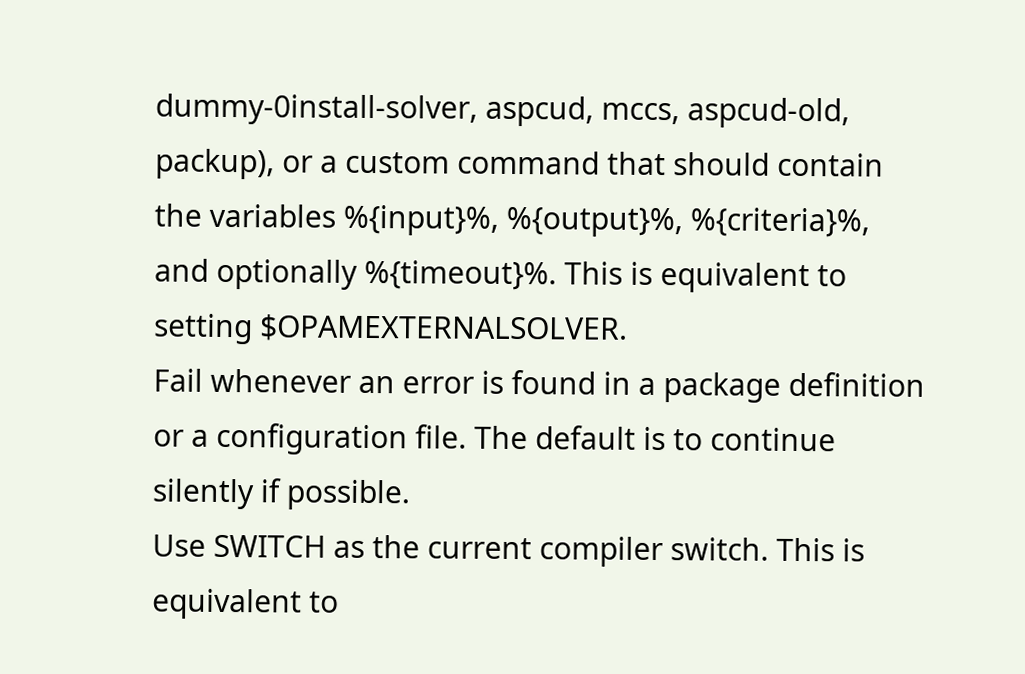dummy-0install-solver, aspcud, mccs, aspcud-old, packup), or a custom command that should contain the variables %{input}%, %{output}%, %{criteria}%, and optionally %{timeout}%. This is equivalent to setting $OPAMEXTERNALSOLVER.
Fail whenever an error is found in a package definition or a configuration file. The default is to continue silently if possible.
Use SWITCH as the current compiler switch. This is equivalent to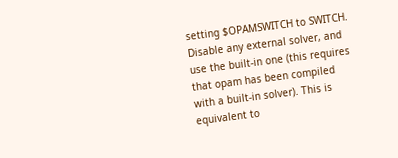setting $OPAMSWITCH to SWITCH.
Disable any external solver, and use the built-in one (this requires that opam has been compiled with a built-in solver). This is equivalent to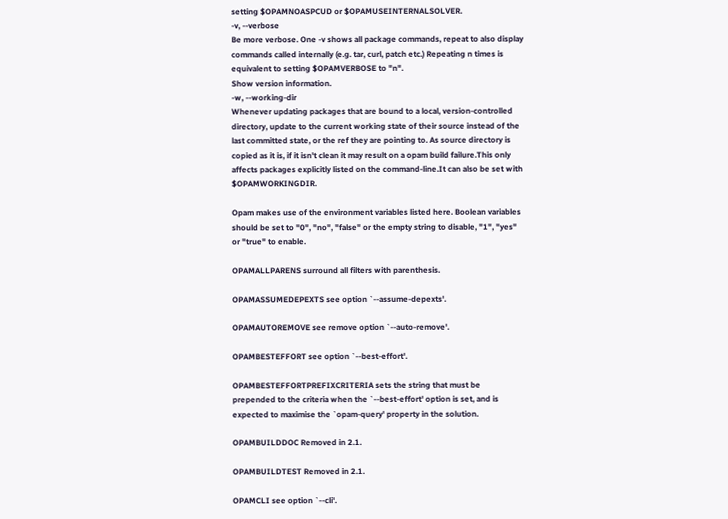setting $OPAMNOASPCUD or $OPAMUSEINTERNALSOLVER.
-v, --verbose
Be more verbose. One -v shows all package commands, repeat to also display commands called internally (e.g. tar, curl, patch etc.) Repeating n times is equivalent to setting $OPAMVERBOSE to "n".
Show version information.
-w, --working-dir
Whenever updating packages that are bound to a local, version-controlled directory, update to the current working state of their source instead of the last committed state, or the ref they are pointing to. As source directory is copied as it is, if it isn't clean it may result on a opam build failure.This only affects packages explicitly listed on the command-line.It can also be set with $OPAMWORKINGDIR.

Opam makes use of the environment variables listed here. Boolean variables should be set to "0", "no", "false" or the empty string to disable, "1", "yes" or "true" to enable.

OPAMALLPARENS surround all filters with parenthesis.

OPAMASSUMEDEPEXTS see option `--assume-depexts'.

OPAMAUTOREMOVE see remove option `--auto-remove'.

OPAMBESTEFFORT see option `--best-effort'.

OPAMBESTEFFORTPREFIXCRITERIA sets the string that must be prepended to the criteria when the `--best-effort' option is set, and is expected to maximise the `opam-query' property in the solution.

OPAMBUILDDOC Removed in 2.1.

OPAMBUILDTEST Removed in 2.1.

OPAMCLI see option `--cli'.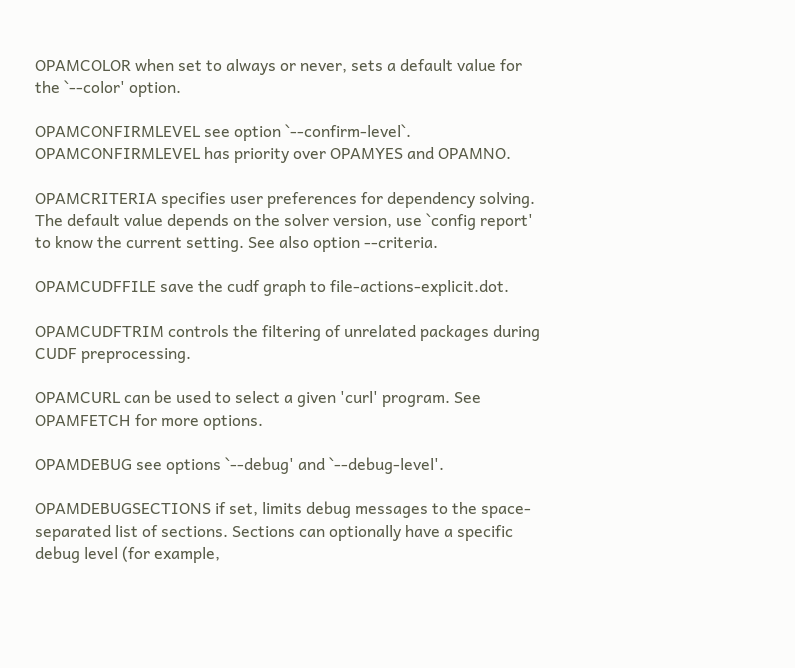OPAMCOLOR when set to always or never, sets a default value for the `--color' option.

OPAMCONFIRMLEVEL see option `--confirm-level`. OPAMCONFIRMLEVEL has priority over OPAMYES and OPAMNO.

OPAMCRITERIA specifies user preferences for dependency solving. The default value depends on the solver version, use `config report' to know the current setting. See also option --criteria.

OPAMCUDFFILE save the cudf graph to file-actions-explicit.dot.

OPAMCUDFTRIM controls the filtering of unrelated packages during CUDF preprocessing.

OPAMCURL can be used to select a given 'curl' program. See OPAMFETCH for more options.

OPAMDEBUG see options `--debug' and `--debug-level'.

OPAMDEBUGSECTIONS if set, limits debug messages to the space-separated list of sections. Sections can optionally have a specific debug level (for example,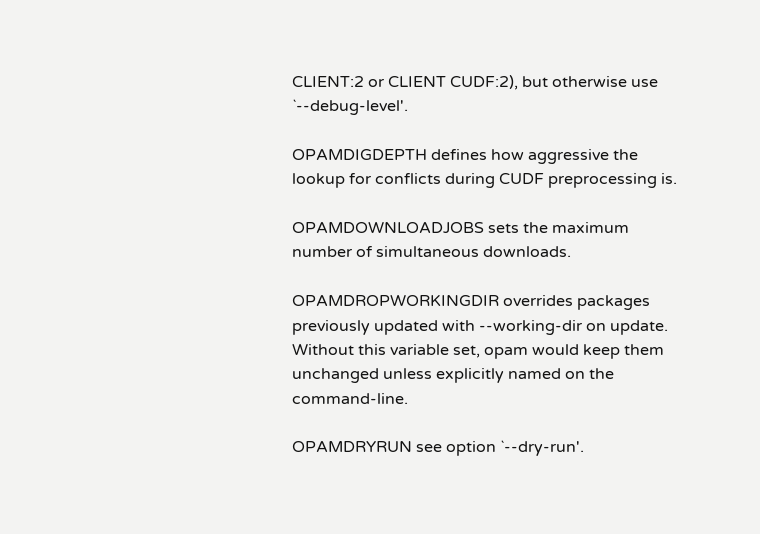CLIENT:2 or CLIENT CUDF:2), but otherwise use `--debug-level'.

OPAMDIGDEPTH defines how aggressive the lookup for conflicts during CUDF preprocessing is.

OPAMDOWNLOADJOBS sets the maximum number of simultaneous downloads.

OPAMDROPWORKINGDIR overrides packages previously updated with --working-dir on update. Without this variable set, opam would keep them unchanged unless explicitly named on the command-line.

OPAMDRYRUN see option `--dry-run'.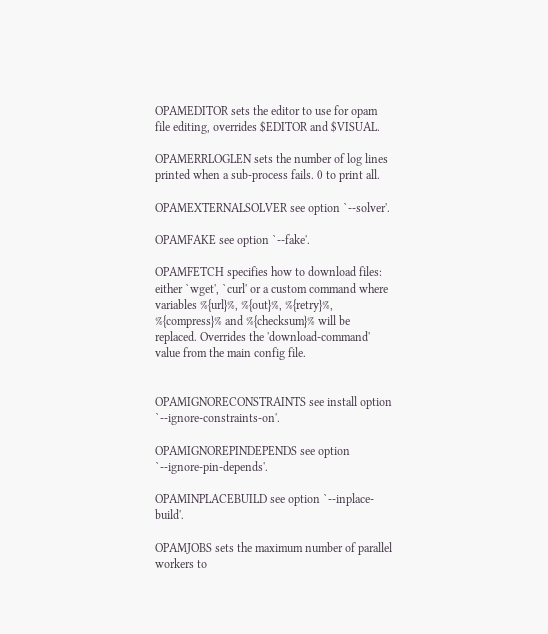OPAMEDITOR sets the editor to use for opam file editing, overrides $EDITOR and $VISUAL.

OPAMERRLOGLEN sets the number of log lines printed when a sub-process fails. 0 to print all.

OPAMEXTERNALSOLVER see option `--solver'.

OPAMFAKE see option `--fake'.

OPAMFETCH specifies how to download files: either `wget', `curl' or a custom command where variables %{url}%, %{out}%, %{retry}%, %{compress}% and %{checksum}% will be replaced. Overrides the 'download-command' value from the main config file.


OPAMIGNORECONSTRAINTS see install option `--ignore-constraints-on'.

OPAMIGNOREPINDEPENDS see option `--ignore-pin-depends'.

OPAMINPLACEBUILD see option `--inplace-build'.

OPAMJOBS sets the maximum number of parallel workers to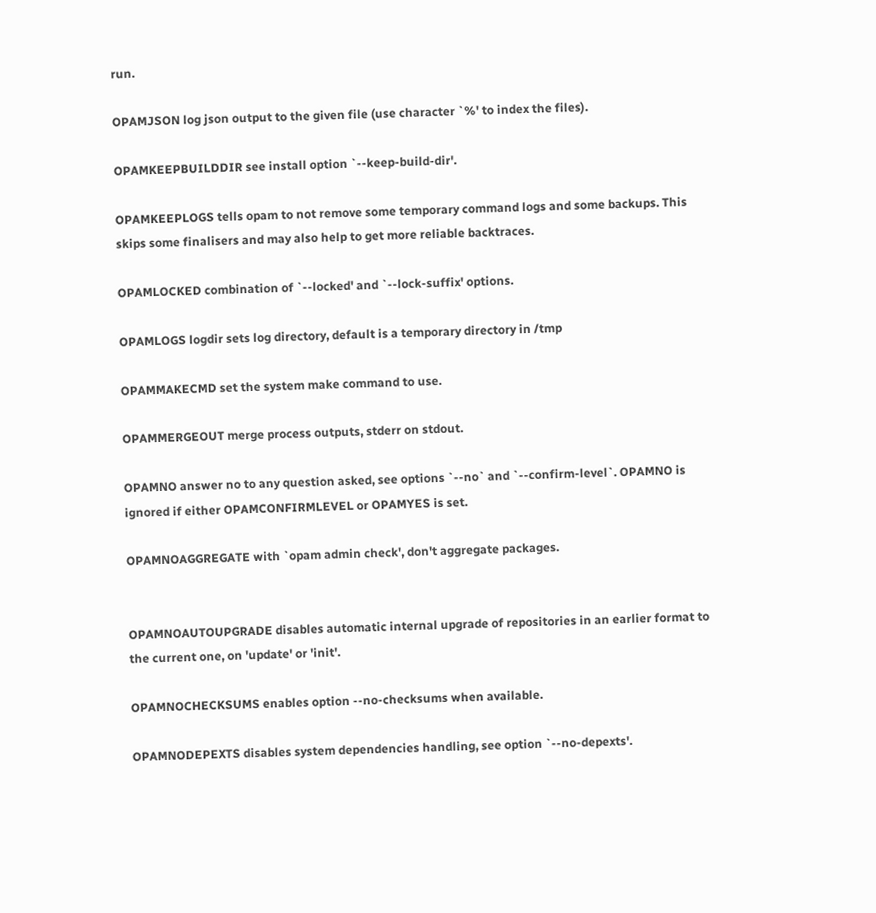run.

OPAMJSON log json output to the given file (use character `%' to index the files).

OPAMKEEPBUILDDIR see install option `--keep-build-dir'.

OPAMKEEPLOGS tells opam to not remove some temporary command logs and some backups. This skips some finalisers and may also help to get more reliable backtraces.

OPAMLOCKED combination of `--locked' and `--lock-suffix' options.

OPAMLOGS logdir sets log directory, default is a temporary directory in /tmp

OPAMMAKECMD set the system make command to use.

OPAMMERGEOUT merge process outputs, stderr on stdout.

OPAMNO answer no to any question asked, see options `--no` and `--confirm-level`. OPAMNO is ignored if either OPAMCONFIRMLEVEL or OPAMYES is set.

OPAMNOAGGREGATE with `opam admin check', don't aggregate packages.


OPAMNOAUTOUPGRADE disables automatic internal upgrade of repositories in an earlier format to the current one, on 'update' or 'init'.

OPAMNOCHECKSUMS enables option --no-checksums when available.

OPAMNODEPEXTS disables system dependencies handling, see option `--no-depexts'.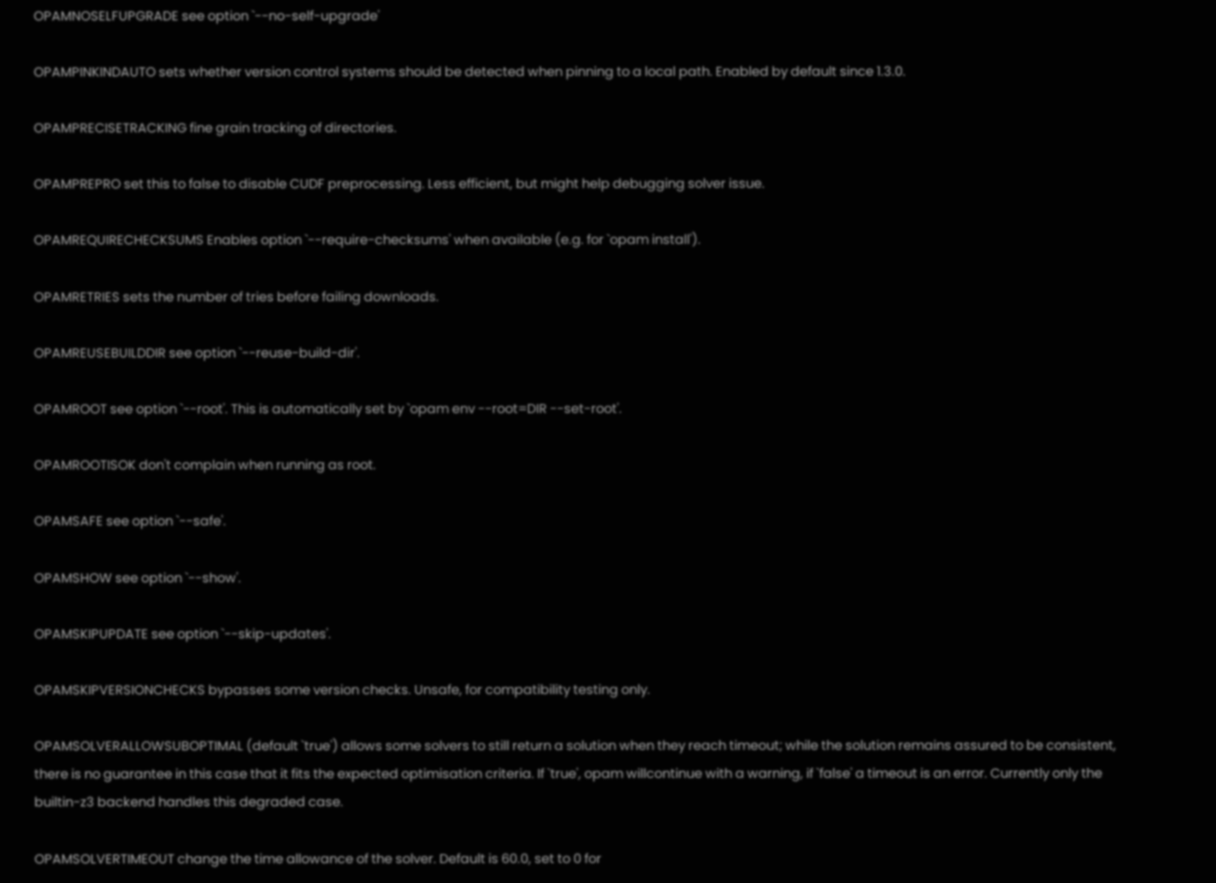OPAMNOSELFUPGRADE see option `--no-self-upgrade'

OPAMPINKINDAUTO sets whether version control systems should be detected when pinning to a local path. Enabled by default since 1.3.0.

OPAMPRECISETRACKING fine grain tracking of directories.

OPAMPREPRO set this to false to disable CUDF preprocessing. Less efficient, but might help debugging solver issue.

OPAMREQUIRECHECKSUMS Enables option `--require-checksums' when available (e.g. for `opam install').

OPAMRETRIES sets the number of tries before failing downloads.

OPAMREUSEBUILDDIR see option `--reuse-build-dir'.

OPAMROOT see option `--root'. This is automatically set by `opam env --root=DIR --set-root'.

OPAMROOTISOK don't complain when running as root.

OPAMSAFE see option `--safe'.

OPAMSHOW see option `--show'.

OPAMSKIPUPDATE see option `--skip-updates'.

OPAMSKIPVERSIONCHECKS bypasses some version checks. Unsafe, for compatibility testing only.

OPAMSOLVERALLOWSUBOPTIMAL (default `true') allows some solvers to still return a solution when they reach timeout; while the solution remains assured to be consistent, there is no guarantee in this case that it fits the expected optimisation criteria. If `true', opam willcontinue with a warning, if `false' a timeout is an error. Currently only the builtin-z3 backend handles this degraded case.

OPAMSOLVERTIMEOUT change the time allowance of the solver. Default is 60.0, set to 0 for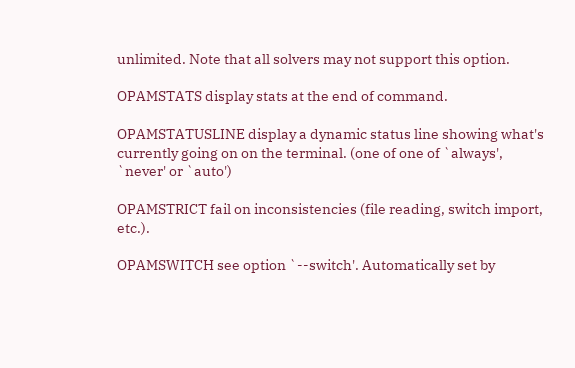unlimited. Note that all solvers may not support this option.

OPAMSTATS display stats at the end of command.

OPAMSTATUSLINE display a dynamic status line showing what's currently going on on the terminal. (one of one of `always', `never' or `auto')

OPAMSTRICT fail on inconsistencies (file reading, switch import, etc.).

OPAMSWITCH see option `--switch'. Automatically set by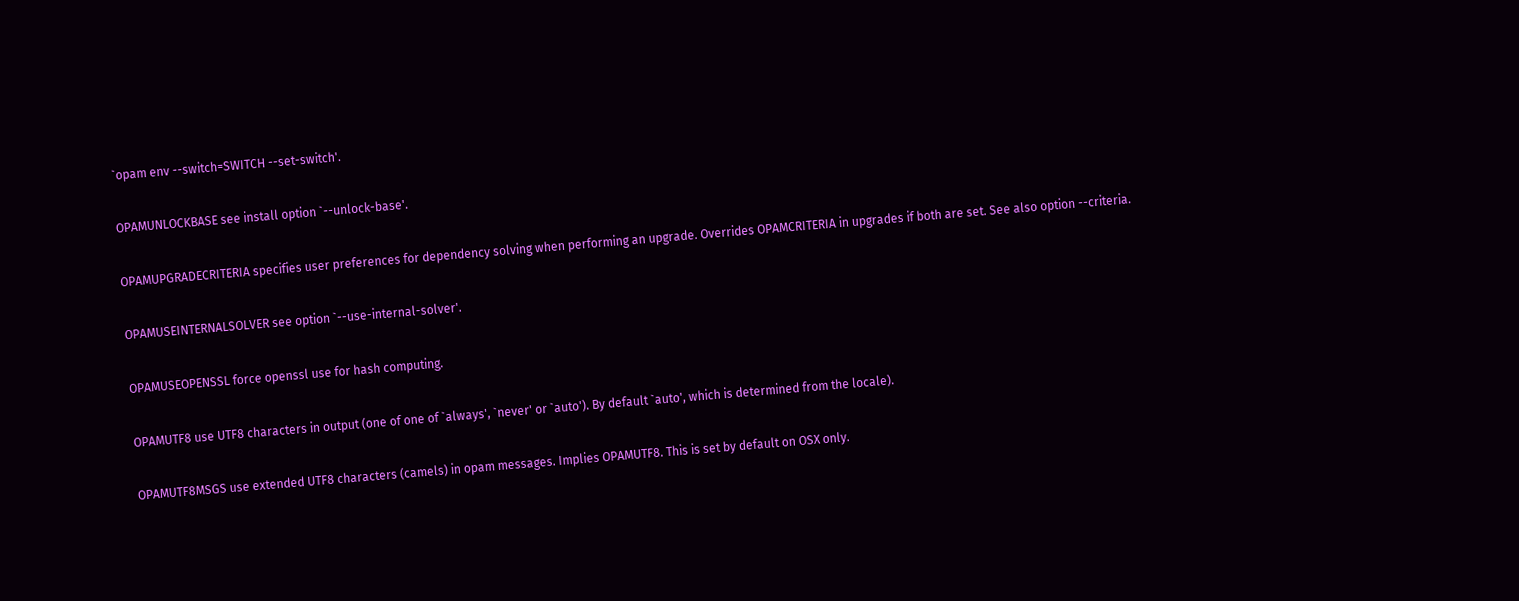`opam env --switch=SWITCH --set-switch'.

OPAMUNLOCKBASE see install option `--unlock-base'.

OPAMUPGRADECRITERIA specifies user preferences for dependency solving when performing an upgrade. Overrides OPAMCRITERIA in upgrades if both are set. See also option --criteria.

OPAMUSEINTERNALSOLVER see option `--use-internal-solver'.

OPAMUSEOPENSSL force openssl use for hash computing.

OPAMUTF8 use UTF8 characters in output (one of one of `always', `never' or `auto'). By default `auto', which is determined from the locale).

OPAMUTF8MSGS use extended UTF8 characters (camels) in opam messages. Implies OPAMUTF8. This is set by default on OSX only.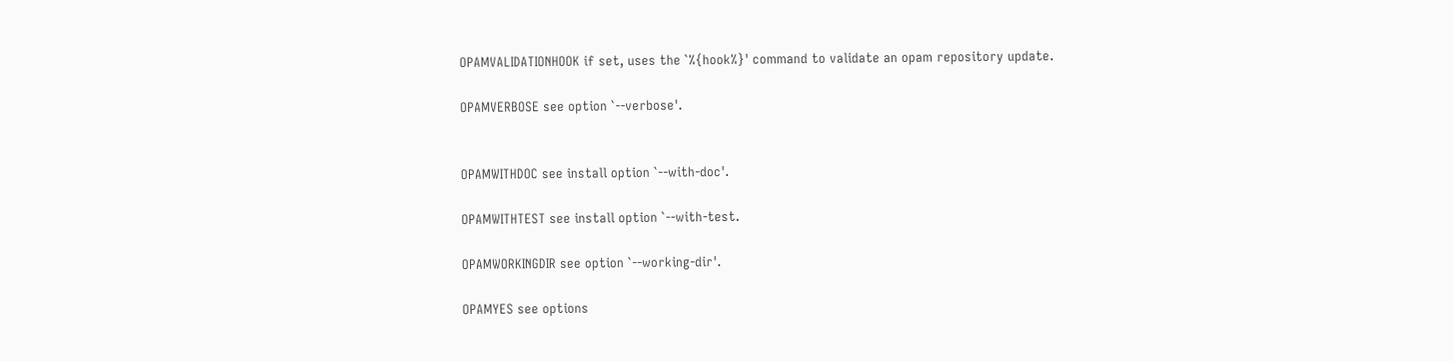OPAMVALIDATIONHOOK if set, uses the `%{hook%}' command to validate an opam repository update.

OPAMVERBOSE see option `--verbose'.


OPAMWITHDOC see install option `--with-doc'.

OPAMWITHTEST see install option `--with-test.

OPAMWORKINGDIR see option `--working-dir'.

OPAMYES see options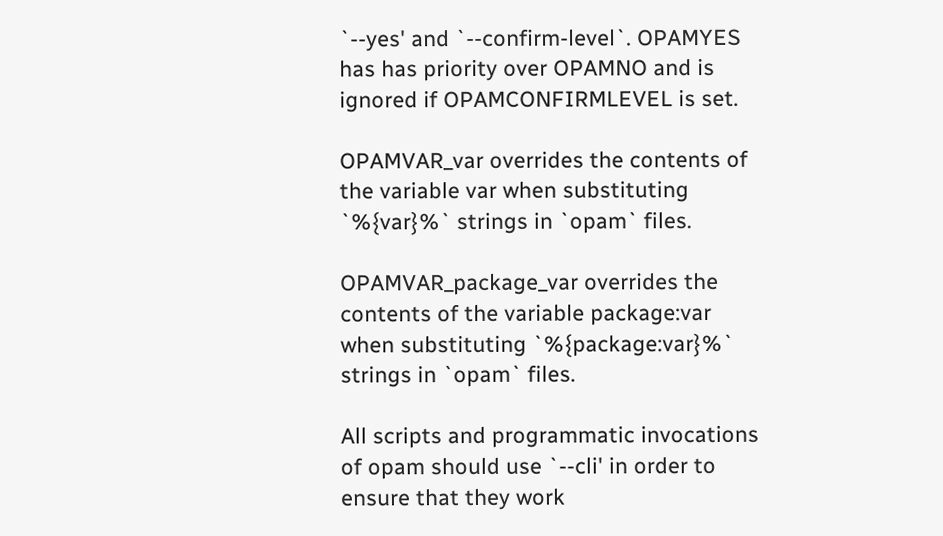`--yes' and `--confirm-level`. OPAMYES has has priority over OPAMNO and is ignored if OPAMCONFIRMLEVEL is set.

OPAMVAR_var overrides the contents of the variable var when substituting `%{var}%` strings in `opam` files.

OPAMVAR_package_var overrides the contents of the variable package:var when substituting `%{package:var}%` strings in `opam` files.

All scripts and programmatic invocations of opam should use `--cli' in order to ensure that they work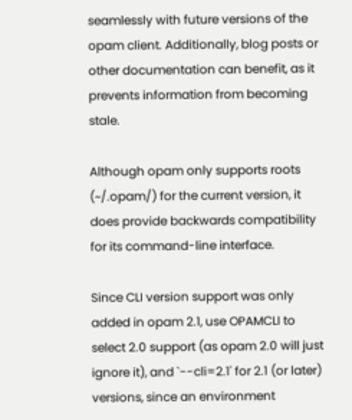seamlessly with future versions of the opam client. Additionally, blog posts or other documentation can benefit, as it prevents information from becoming stale.

Although opam only supports roots (~/.opam/) for the current version, it does provide backwards compatibility for its command-line interface.

Since CLI version support was only added in opam 2.1, use OPAMCLI to select 2.0 support (as opam 2.0 will just ignore it), and `--cli=2.1' for 2.1 (or later) versions, since an environment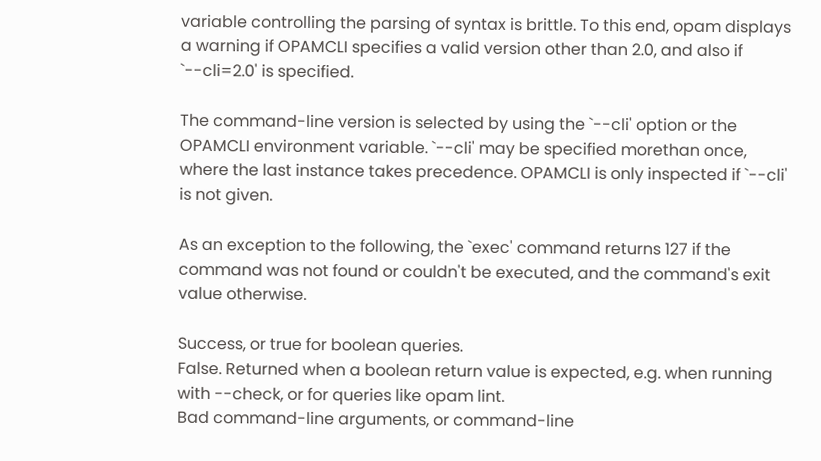variable controlling the parsing of syntax is brittle. To this end, opam displays a warning if OPAMCLI specifies a valid version other than 2.0, and also if `--cli=2.0' is specified.

The command-line version is selected by using the `--cli' option or the OPAMCLI environment variable. `--cli' may be specified morethan once, where the last instance takes precedence. OPAMCLI is only inspected if `--cli' is not given.

As an exception to the following, the `exec' command returns 127 if the command was not found or couldn't be executed, and the command's exit value otherwise.

Success, or true for boolean queries.
False. Returned when a boolean return value is expected, e.g. when running with --check, or for queries like opam lint.
Bad command-line arguments, or command-line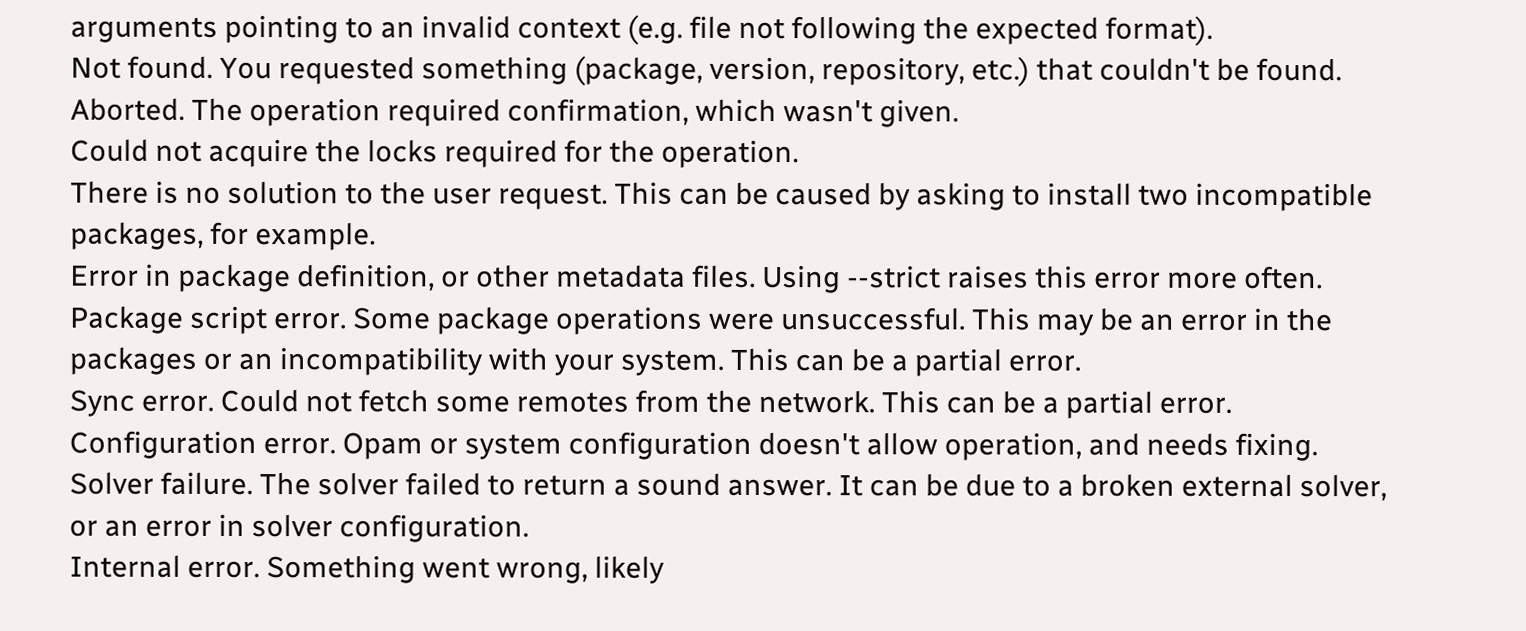arguments pointing to an invalid context (e.g. file not following the expected format).
Not found. You requested something (package, version, repository, etc.) that couldn't be found.
Aborted. The operation required confirmation, which wasn't given.
Could not acquire the locks required for the operation.
There is no solution to the user request. This can be caused by asking to install two incompatible packages, for example.
Error in package definition, or other metadata files. Using --strict raises this error more often.
Package script error. Some package operations were unsuccessful. This may be an error in the packages or an incompatibility with your system. This can be a partial error.
Sync error. Could not fetch some remotes from the network. This can be a partial error.
Configuration error. Opam or system configuration doesn't allow operation, and needs fixing.
Solver failure. The solver failed to return a sound answer. It can be due to a broken external solver, or an error in solver configuration.
Internal error. Something went wrong, likely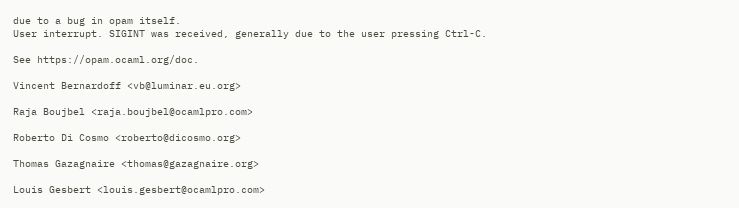due to a bug in opam itself.
User interrupt. SIGINT was received, generally due to the user pressing Ctrl-C.

See https://opam.ocaml.org/doc.

Vincent Bernardoff <vb@luminar.eu.org>

Raja Boujbel <raja.boujbel@ocamlpro.com>

Roberto Di Cosmo <roberto@dicosmo.org>

Thomas Gazagnaire <thomas@gazagnaire.org>

Louis Gesbert <louis.gesbert@ocamlpro.com>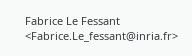Fabrice Le Fessant <Fabrice.Le_fessant@inria.fr>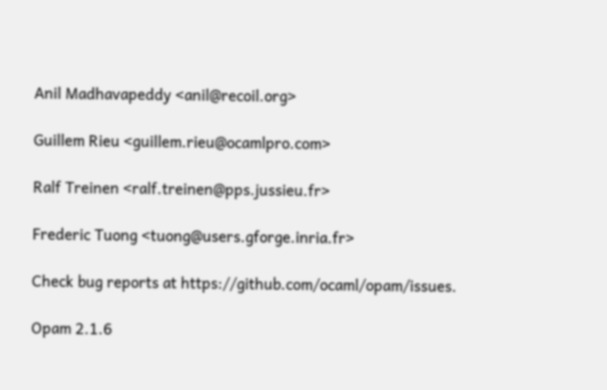Anil Madhavapeddy <anil@recoil.org>

Guillem Rieu <guillem.rieu@ocamlpro.com>

Ralf Treinen <ralf.treinen@pps.jussieu.fr>

Frederic Tuong <tuong@users.gforge.inria.fr>

Check bug reports at https://github.com/ocaml/opam/issues.

Opam 2.1.6